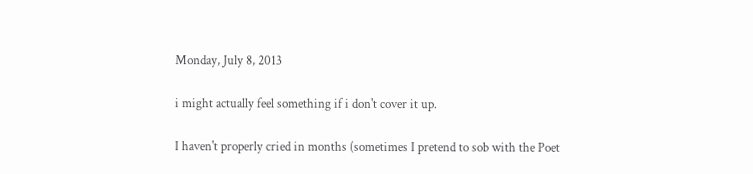Monday, July 8, 2013

i might actually feel something if i don't cover it up.

I haven't properly cried in months (sometimes I pretend to sob with the Poet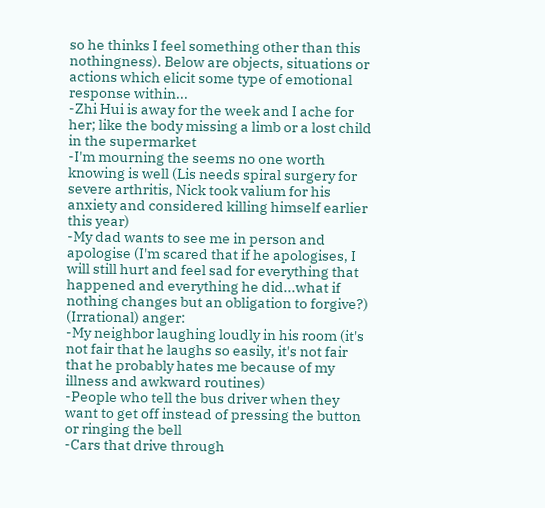so he thinks I feel something other than this nothingness). Below are objects, situations or actions which elicit some type of emotional response within...
-Zhi Hui is away for the week and I ache for her; like the body missing a limb or a lost child in the supermarket
-I'm mourning the seems no one worth knowing is well (Lis needs spiral surgery for severe arthritis, Nick took valium for his anxiety and considered killing himself earlier this year)
-My dad wants to see me in person and apologise (I'm scared that if he apologises, I will still hurt and feel sad for everything that happened and everything he did...what if nothing changes but an obligation to forgive?)
(Irrational) anger:
-My neighbor laughing loudly in his room (it's not fair that he laughs so easily, it's not fair that he probably hates me because of my illness and awkward routines)
-People who tell the bus driver when they want to get off instead of pressing the button or ringing the bell
-Cars that drive through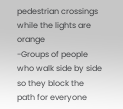pedestrian crossings while the lights are orange
-Groups of people who walk side by side so they block the path for everyone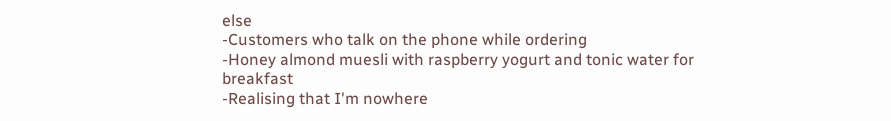else
-Customers who talk on the phone while ordering
-Honey almond muesli with raspberry yogurt and tonic water for breakfast
-Realising that I'm nowhere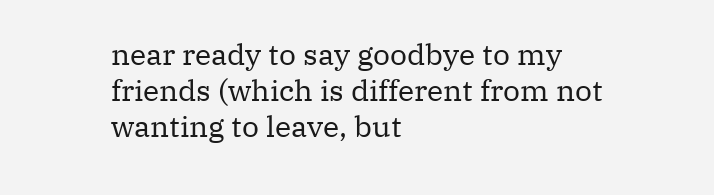near ready to say goodbye to my friends (which is different from not wanting to leave, but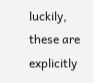luckily, these are explicitly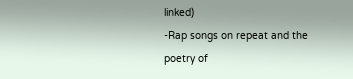linked)
-Rap songs on repeat and the poetry of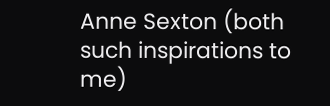Anne Sexton (both such inspirations to me)